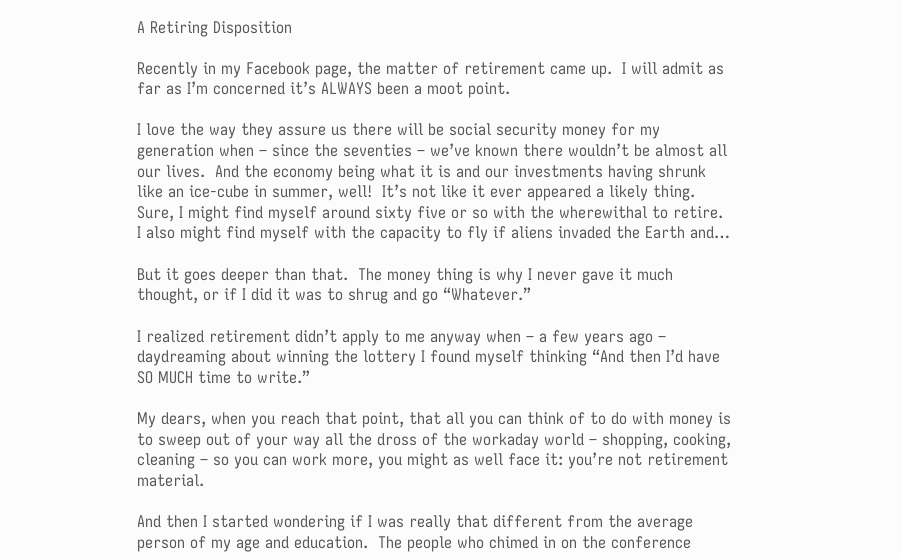A Retiring Disposition

Recently in my Facebook page, the matter of retirement came up.  I will admit as far as I’m concerned it’s ALWAYS been a moot point.

I love the way they assure us there will be social security money for my generation when – since the seventies – we’ve known there wouldn’t be almost all our lives.  And the economy being what it is and our investments having shrunk like an ice-cube in summer, well!  It’s not like it ever appeared a likely thing.  Sure, I might find myself around sixty five or so with the wherewithal to retire.  I also might find myself with the capacity to fly if aliens invaded the Earth and…

But it goes deeper than that.  The money thing is why I never gave it much thought, or if I did it was to shrug and go “Whatever.”

I realized retirement didn’t apply to me anyway when – a few years ago – daydreaming about winning the lottery I found myself thinking “And then I’d have SO MUCH time to write.”

My dears, when you reach that point, that all you can think of to do with money is to sweep out of your way all the dross of the workaday world – shopping, cooking, cleaning – so you can work more, you might as well face it: you’re not retirement material.

And then I started wondering if I was really that different from the average person of my age and education.  The people who chimed in on the conference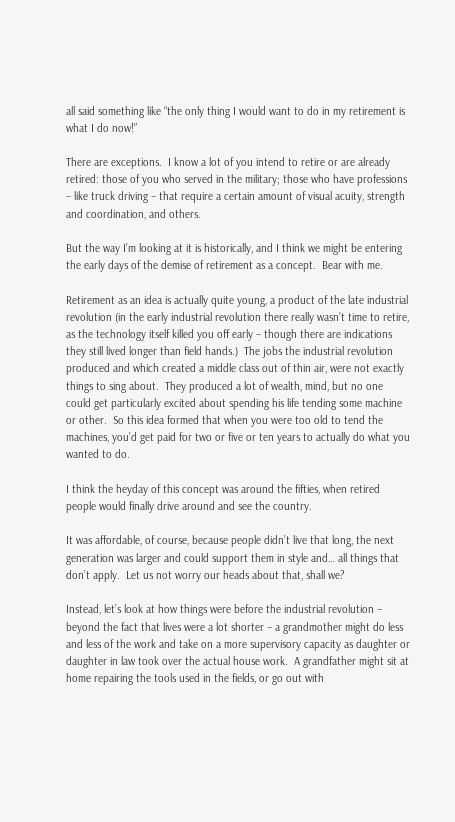all said something like “the only thing I would want to do in my retirement is what I do now!”

There are exceptions.  I know a lot of you intend to retire or are already retired: those of you who served in the military; those who have professions – like truck driving – that require a certain amount of visual acuity, strength and coordination, and others.

But the way I’m looking at it is historically, and I think we might be entering the early days of the demise of retirement as a concept.  Bear with me.

Retirement as an idea is actually quite young, a product of the late industrial revolution (in the early industrial revolution there really wasn’t time to retire, as the technology itself killed you off early – though there are indications they still lived longer than field hands.)  The jobs the industrial revolution produced and which created a middle class out of thin air, were not exactly things to sing about.  They produced a lot of wealth, mind, but no one could get particularly excited about spending his life tending some machine or other.  So this idea formed that when you were too old to tend the machines, you’d get paid for two or five or ten years to actually do what you wanted to do.

I think the heyday of this concept was around the fifties, when retired people would finally drive around and see the country.

It was affordable, of course, because people didn’t live that long, the next generation was larger and could support them in style and… all things that don’t apply.  Let us not worry our heads about that, shall we?

Instead, let’s look at how things were before the industrial revolution – beyond the fact that lives were a lot shorter – a grandmother might do less and less of the work and take on a more supervisory capacity as daughter or daughter in law took over the actual house work.  A grandfather might sit at home repairing the tools used in the fields, or go out with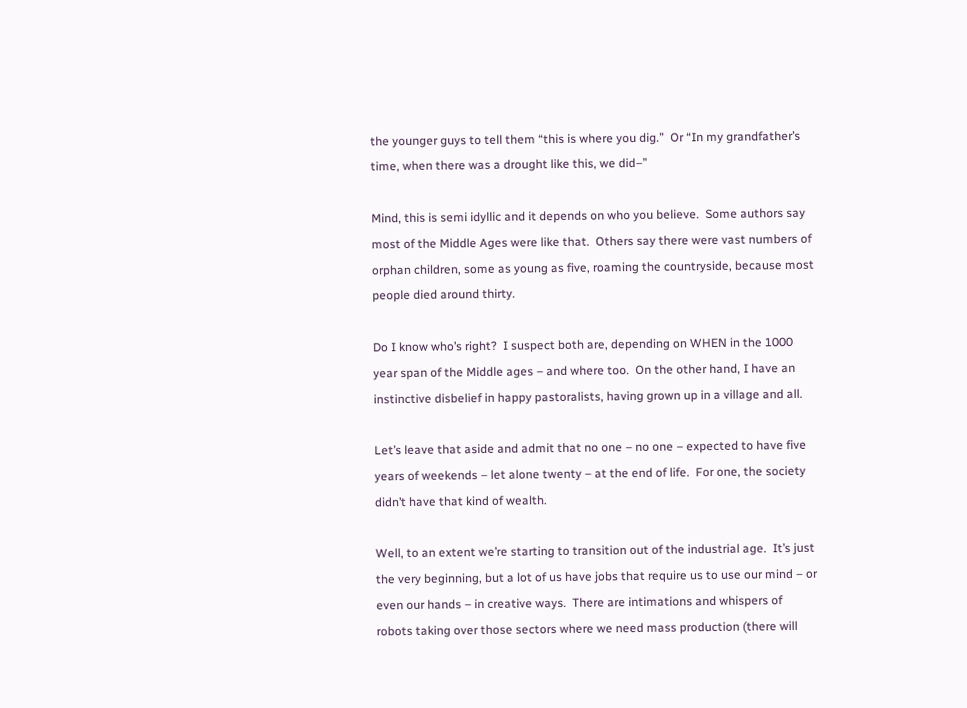the younger guys to tell them “this is where you dig.”  Or “In my grandfather’s time, when there was a drought like this, we did–”

Mind, this is semi idyllic and it depends on who you believe.  Some authors say most of the Middle Ages were like that.  Others say there were vast numbers of orphan children, some as young as five, roaming the countryside, because most people died around thirty.

Do I know who’s right?  I suspect both are, depending on WHEN in the 1000 year span of the Middle ages – and where too.  On the other hand, I have an instinctive disbelief in happy pastoralists, having grown up in a village and all.

Let’s leave that aside and admit that no one – no one – expected to have five years of weekends – let alone twenty – at the end of life.  For one, the society didn’t have that kind of wealth.

Well, to an extent we’re starting to transition out of the industrial age.  It’s just the very beginning, but a lot of us have jobs that require us to use our mind – or even our hands – in creative ways.  There are intimations and whispers of robots taking over those sectors where we need mass production (there will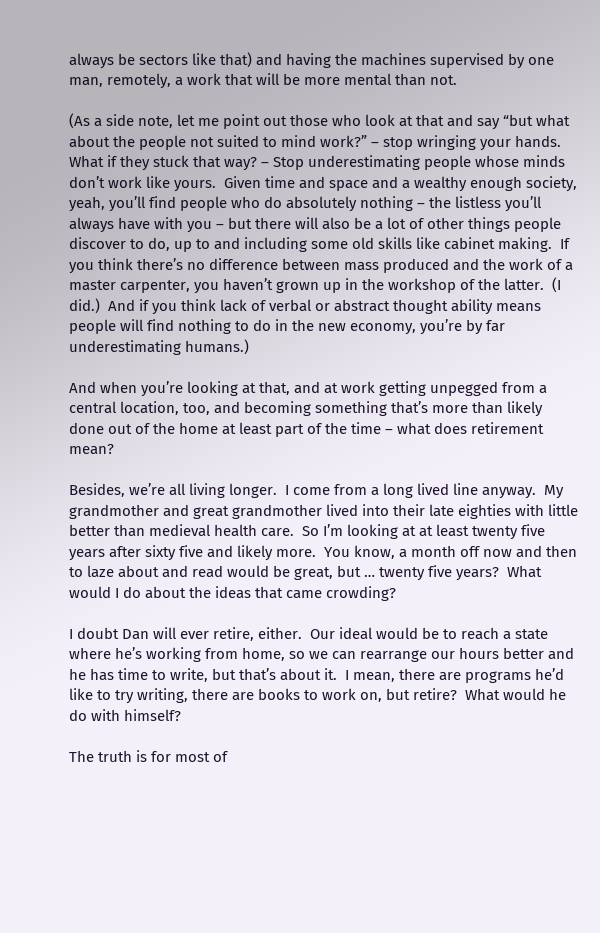always be sectors like that) and having the machines supervised by one man, remotely, a work that will be more mental than not.

(As a side note, let me point out those who look at that and say “but what about the people not suited to mind work?” – stop wringing your hands.  What if they stuck that way? – Stop underestimating people whose minds don’t work like yours.  Given time and space and a wealthy enough society, yeah, you’ll find people who do absolutely nothing – the listless you’ll always have with you – but there will also be a lot of other things people discover to do, up to and including some old skills like cabinet making.  If you think there’s no difference between mass produced and the work of a master carpenter, you haven’t grown up in the workshop of the latter.  (I did.)  And if you think lack of verbal or abstract thought ability means people will find nothing to do in the new economy, you’re by far underestimating humans.)

And when you’re looking at that, and at work getting unpegged from a central location, too, and becoming something that’s more than likely done out of the home at least part of the time – what does retirement mean?

Besides, we’re all living longer.  I come from a long lived line anyway.  My grandmother and great grandmother lived into their late eighties with little better than medieval health care.  So I’m looking at at least twenty five years after sixty five and likely more.  You know, a month off now and then to laze about and read would be great, but … twenty five years?  What would I do about the ideas that came crowding?

I doubt Dan will ever retire, either.  Our ideal would be to reach a state where he’s working from home, so we can rearrange our hours better and he has time to write, but that’s about it.  I mean, there are programs he’d like to try writing, there are books to work on, but retire?  What would he do with himself?

The truth is for most of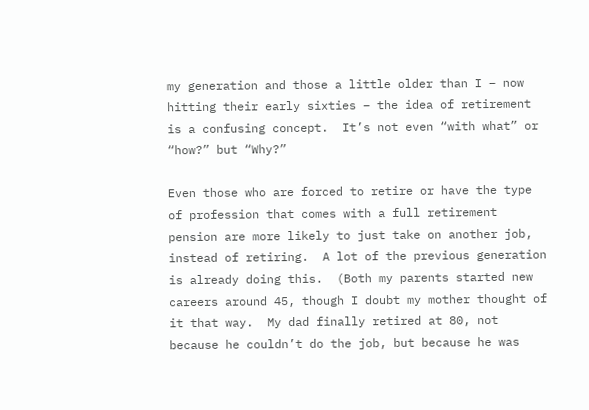my generation and those a little older than I – now hitting their early sixties – the idea of retirement is a confusing concept.  It’s not even “with what” or “how?” but “Why?”

Even those who are forced to retire or have the type of profession that comes with a full retirement pension are more likely to just take on another job, instead of retiring.  A lot of the previous generation is already doing this.  (Both my parents started new careers around 45, though I doubt my mother thought of it that way.  My dad finally retired at 80, not because he couldn’t do the job, but because he was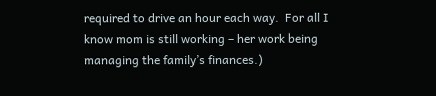required to drive an hour each way.  For all I know mom is still working – her work being managing the family’s finances.)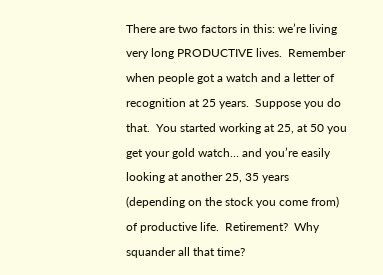There are two factors in this: we’re living very long PRODUCTIVE lives.  Remember when people got a watch and a letter of recognition at 25 years.  Suppose you do that.  You started working at 25, at 50 you get your gold watch… and you’re easily looking at another 25, 35 years (depending on the stock you come from) of productive life.  Retirement?  Why squander all that time?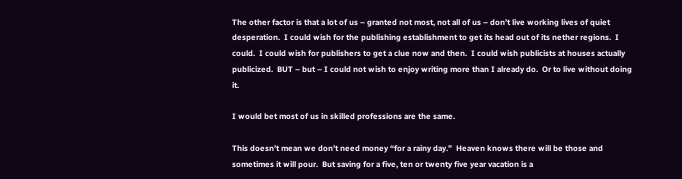The other factor is that a lot of us – granted not most, not all of us – don’t live working lives of quiet desperation.  I could wish for the publishing establishment to get its head out of its nether regions.  I could.  I could wish for publishers to get a clue now and then.  I could wish publicists at houses actually publicized.  BUT – but – I could not wish to enjoy writing more than I already do.  Or to live without doing it.

I would bet most of us in skilled professions are the same.

This doesn’t mean we don’t need money “for a rainy day.”  Heaven knows there will be those and sometimes it will pour.  But saving for a five, ten or twenty five year vacation is a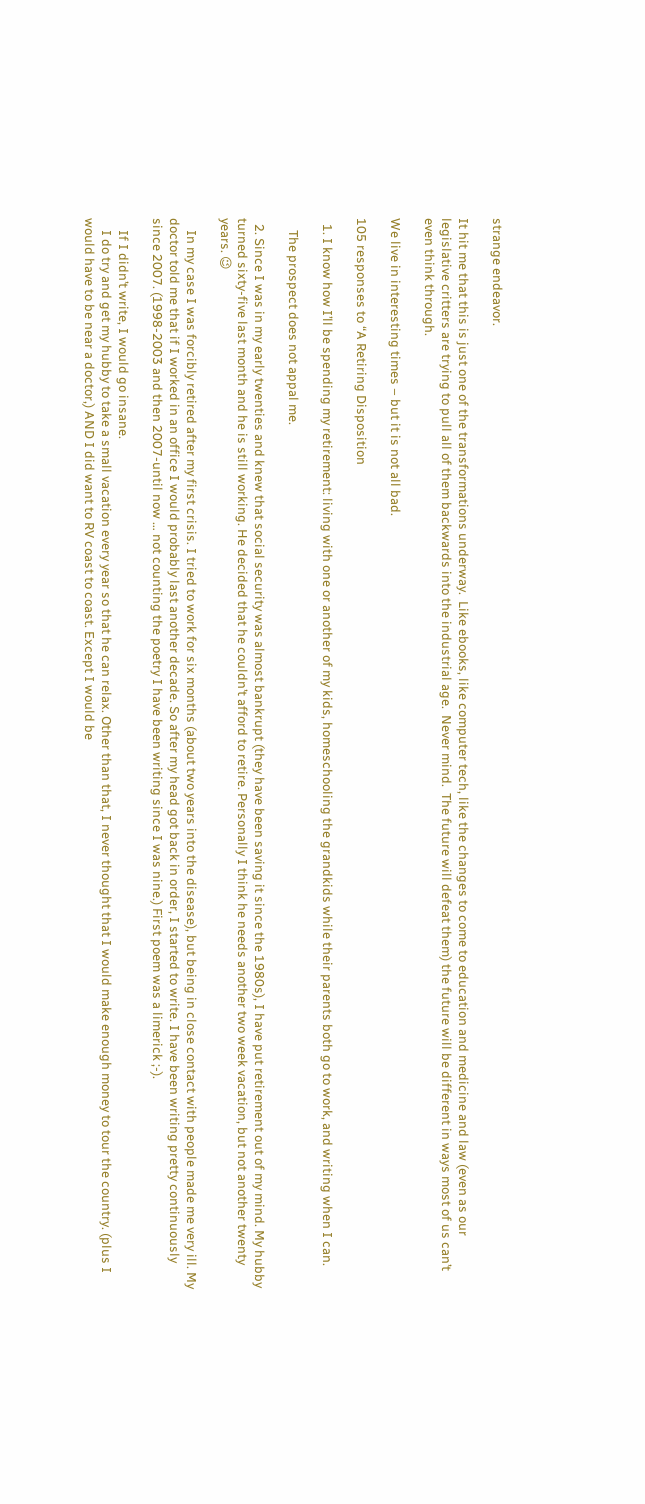strange endeavor.

It hit me that this is just one of the transformations underway.  Like ebooks, like computer tech, like the changes to come to education and medicine and law (even as our legislative critters are trying to pull all of them backwards into the industrial age.  Never mind.  The future will defeat them) the future will be different in ways most of us can’t even think through.

We live in interesting times – but it is not all bad.

105 responses to “A Retiring Disposition

  1. I know how I’ll be spending my retirement: living with one or another of my kids, homeschooling the grandkids while their parents both go to work, and writing when I can.

    The prospect does not appal me.

  2. Since I was in my early twenties and knew that social security was almost bankrupt (they have been saving it since the 1980s), I have put retirement out of my mind. My hubby turned sixty-five last month and he is still working. He decided that he couldn’t afford to retire. Personally I think he needs another two week vacation, but not another twenty years. 😉

    In my case I was forcibly retired after my first crisis. I tried to work for six months (about two years into the disease), but being in close contact with people made me very ill. My doctor told me that if I worked in an office I would probably last another decade. So after my head got back in order, I started to write. I have been writing pretty continuously since 2007. (1998-2003 and then 2007-until now … not counting the poetry I have been writing since I was nine.) First poem was a limerick ;-).

    If I didn’t write, I would go insane.
    I do try and get my hubby to take a small vacation every year so that he can relax. Other than that, I never thought that I would make enough money to tour the country. (plus I would have to be near a doctor,) AND I did want to RV coast to coast. Except I would be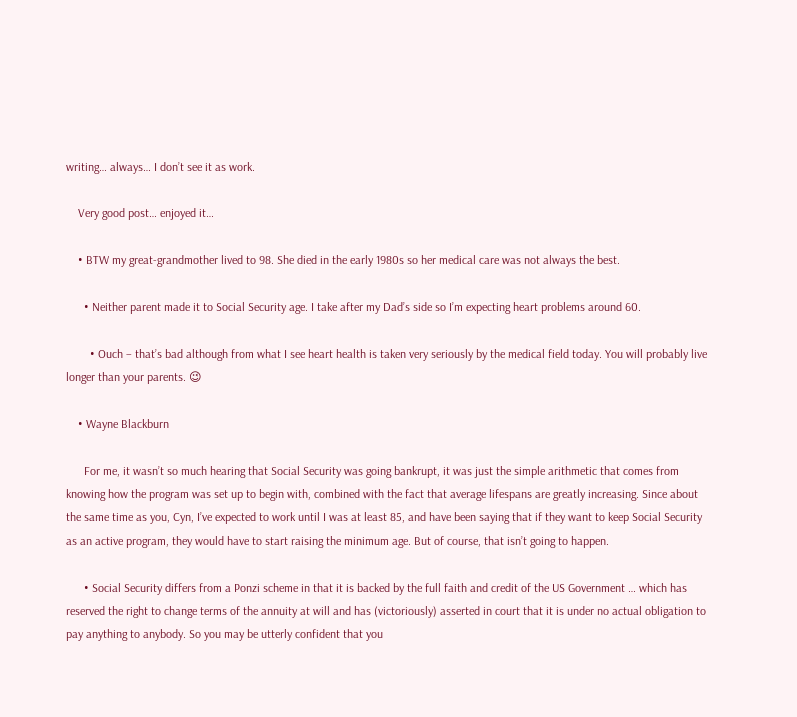writing… always… I don’t see it as work.

    Very good post… enjoyed it…

    • BTW my great-grandmother lived to 98. She died in the early 1980s so her medical care was not always the best.

      • Neither parent made it to Social Security age. I take after my Dad’s side so I’m expecting heart problems around 60.

        • Ouch – that’s bad although from what I see heart health is taken very seriously by the medical field today. You will probably live longer than your parents. 😉

    • Wayne Blackburn

      For me, it wasn’t so much hearing that Social Security was going bankrupt, it was just the simple arithmetic that comes from knowing how the program was set up to begin with, combined with the fact that average lifespans are greatly increasing. Since about the same time as you, Cyn, I’ve expected to work until I was at least 85, and have been saying that if they want to keep Social Security as an active program, they would have to start raising the minimum age. But of course, that isn’t going to happen.

      • Social Security differs from a Ponzi scheme in that it is backed by the full faith and credit of the US Government … which has reserved the right to change terms of the annuity at will and has (victoriously) asserted in court that it is under no actual obligation to pay anything to anybody. So you may be utterly confident that you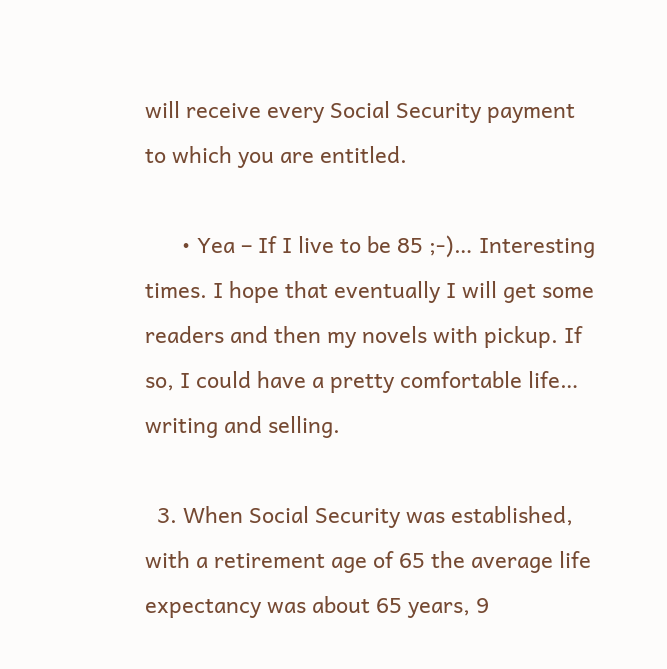will receive every Social Security payment to which you are entitled.

      • Yea – If I live to be 85 ;-)… Interesting times. I hope that eventually I will get some readers and then my novels with pickup. If so, I could have a pretty comfortable life… writing and selling.

  3. When Social Security was established, with a retirement age of 65 the average life expectancy was about 65 years, 9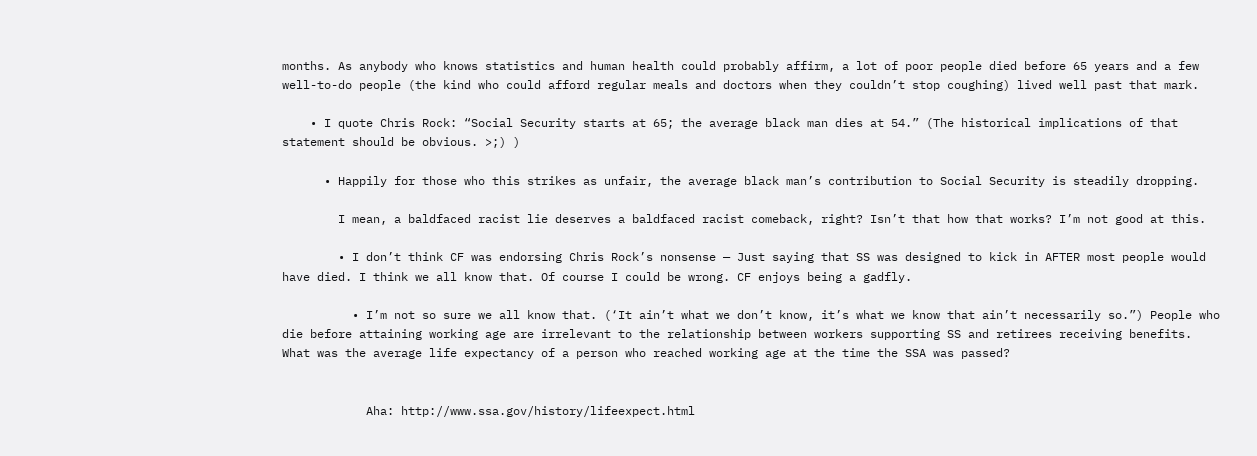months. As anybody who knows statistics and human health could probably affirm, a lot of poor people died before 65 years and a few well-to-do people (the kind who could afford regular meals and doctors when they couldn’t stop coughing) lived well past that mark.

    • I quote Chris Rock: “Social Security starts at 65; the average black man dies at 54.” (The historical implications of that statement should be obvious. >;) )

      • Happily for those who this strikes as unfair, the average black man’s contribution to Social Security is steadily dropping.

        I mean, a baldfaced racist lie deserves a baldfaced racist comeback, right? Isn’t that how that works? I’m not good at this.

        • I don’t think CF was endorsing Chris Rock’s nonsense — Just saying that SS was designed to kick in AFTER most people would have died. I think we all know that. Of course I could be wrong. CF enjoys being a gadfly.

          • I’m not so sure we all know that. (‘It ain’t what we don’t know, it’s what we know that ain’t necessarily so.”) People who die before attaining working age are irrelevant to the relationship between workers supporting SS and retirees receiving benefits. What was the average life expectancy of a person who reached working age at the time the SSA was passed?


            Aha: http://www.ssa.gov/history/lifeexpect.html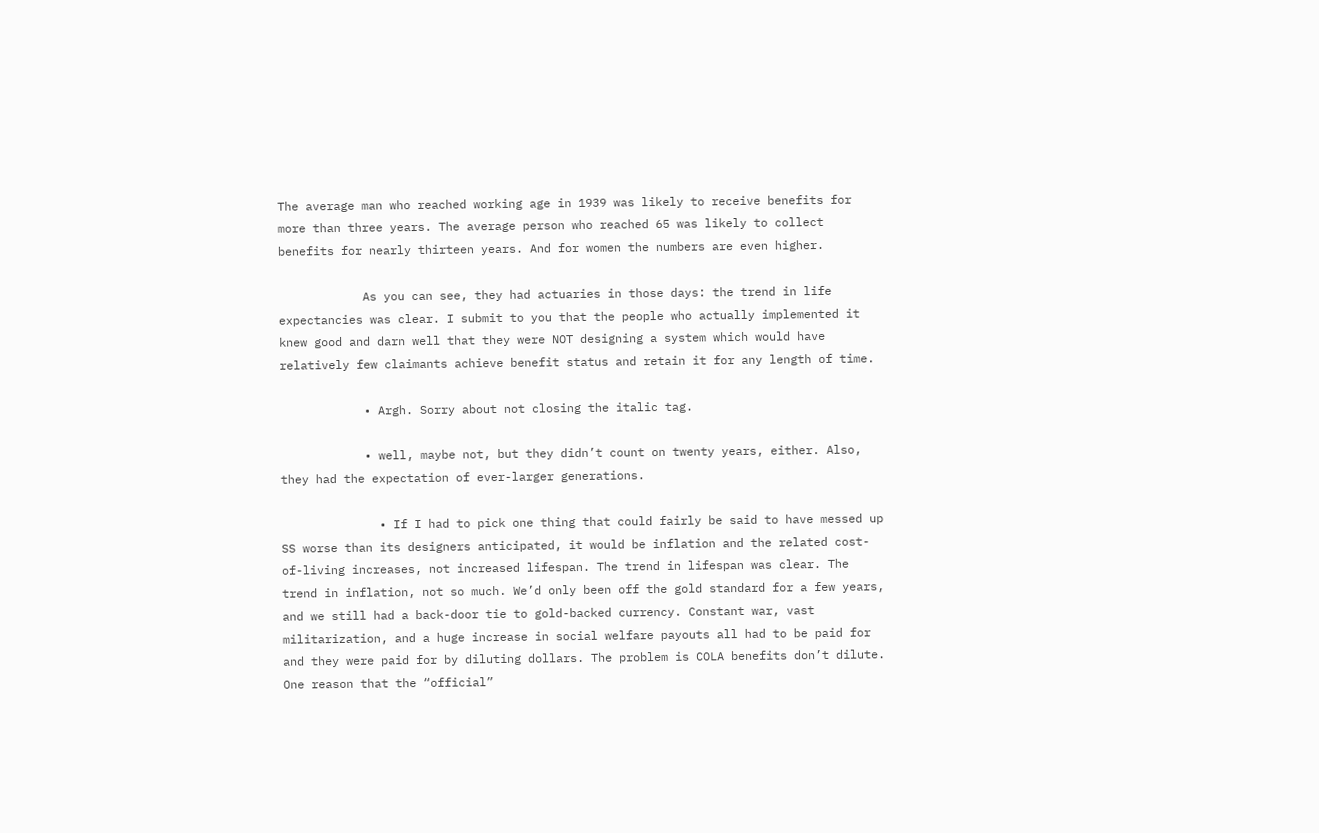The average man who reached working age in 1939 was likely to receive benefits for more than three years. The average person who reached 65 was likely to collect benefits for nearly thirteen years. And for women the numbers are even higher.

            As you can see, they had actuaries in those days: the trend in life expectancies was clear. I submit to you that the people who actually implemented it knew good and darn well that they were NOT designing a system which would have relatively few claimants achieve benefit status and retain it for any length of time.

            • Argh. Sorry about not closing the italic tag.

            • well, maybe not, but they didn’t count on twenty years, either. Also, they had the expectation of ever-larger generations.

              • If I had to pick one thing that could fairly be said to have messed up SS worse than its designers anticipated, it would be inflation and the related cost-of-living increases, not increased lifespan. The trend in lifespan was clear. The trend in inflation, not so much. We’d only been off the gold standard for a few years, and we still had a back-door tie to gold-backed currency. Constant war, vast militarization, and a huge increase in social welfare payouts all had to be paid for and they were paid for by diluting dollars. The problem is COLA benefits don’t dilute. One reason that the “official”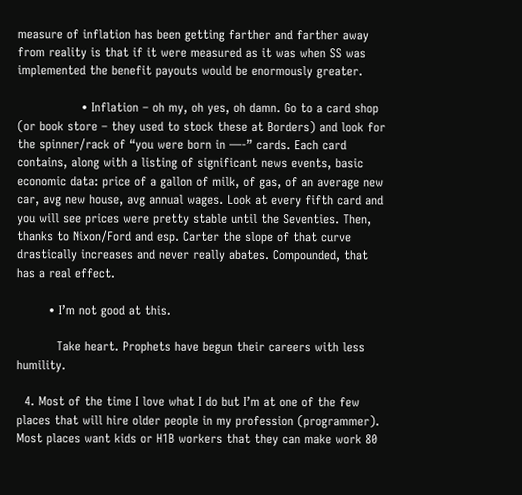measure of inflation has been getting farther and farther away from reality is that if it were measured as it was when SS was implemented the benefit payouts would be enormously greater.

                • Inflation – oh my, oh yes, oh damn. Go to a card shop (or book store – they used to stock these at Borders) and look for the spinner/rack of “you were born in —-” cards. Each card contains, along with a listing of significant news events, basic economic data: price of a gallon of milk, of gas, of an average new car, avg new house, avg annual wages. Look at every fifth card and you will see prices were pretty stable until the Seventies. Then, thanks to Nixon/Ford and esp. Carter the slope of that curve drastically increases and never really abates. Compounded, that has a real effect.

        • I’m not good at this.

          Take heart. Prophets have begun their careers with less humility.

  4. Most of the time I love what I do but I’m at one of the few places that will hire older people in my profession (programmer). Most places want kids or H1B workers that they can make work 80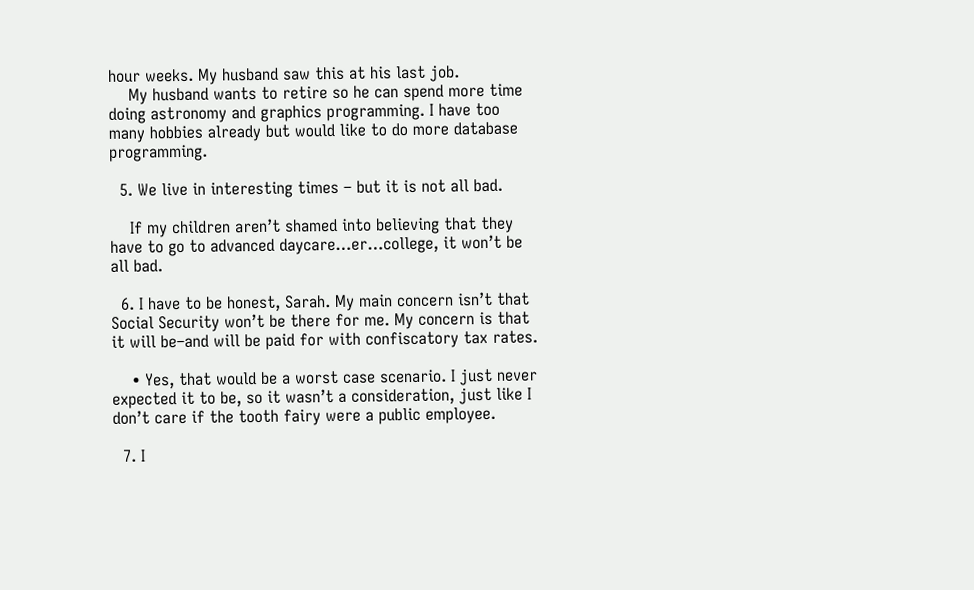hour weeks. My husband saw this at his last job.
    My husband wants to retire so he can spend more time doing astronomy and graphics programming. I have too many hobbies already but would like to do more database programming.

  5. We live in interesting times – but it is not all bad.

    If my children aren’t shamed into believing that they have to go to advanced daycare…er…college, it won’t be all bad.

  6. I have to be honest, Sarah. My main concern isn’t that Social Security won’t be there for me. My concern is that it will be–and will be paid for with confiscatory tax rates.

    • Yes, that would be a worst case scenario. I just never expected it to be, so it wasn’t a consideration, just like I don’t care if the tooth fairy were a public employee.

  7. I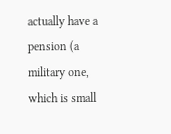actually have a pension (a military one, which is small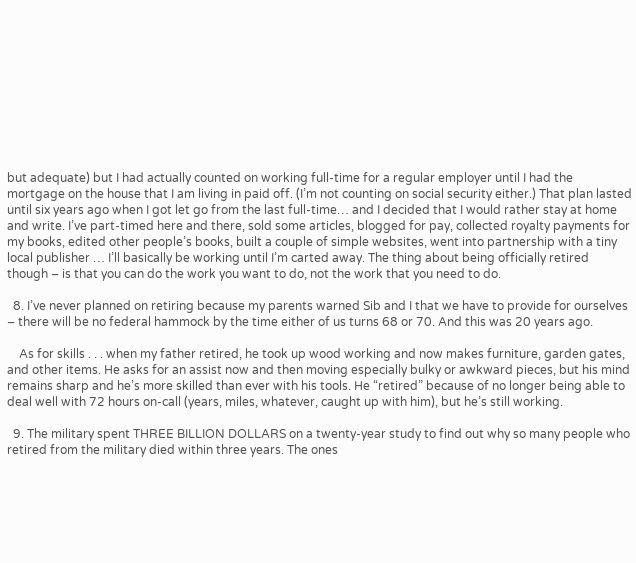but adequate) but I had actually counted on working full-time for a regular employer until I had the mortgage on the house that I am living in paid off. (I’m not counting on social security either.) That plan lasted until six years ago when I got let go from the last full-time… and I decided that I would rather stay at home and write. I’ve part-timed here and there, sold some articles, blogged for pay, collected royalty payments for my books, edited other people’s books, built a couple of simple websites, went into partnership with a tiny local publisher … I’ll basically be working until I’m carted away. The thing about being officially retired though – is that you can do the work you want to do, not the work that you need to do.

  8. I’ve never planned on retiring because my parents warned Sib and I that we have to provide for ourselves – there will be no federal hammock by the time either of us turns 68 or 70. And this was 20 years ago.

    As for skills . . . when my father retired, he took up wood working and now makes furniture, garden gates, and other items. He asks for an assist now and then moving especially bulky or awkward pieces, but his mind remains sharp and he’s more skilled than ever with his tools. He “retired” because of no longer being able to deal well with 72 hours on-call (years, miles, whatever, caught up with him), but he’s still working.

  9. The military spent THREE BILLION DOLLARS on a twenty-year study to find out why so many people who retired from the military died within three years. The ones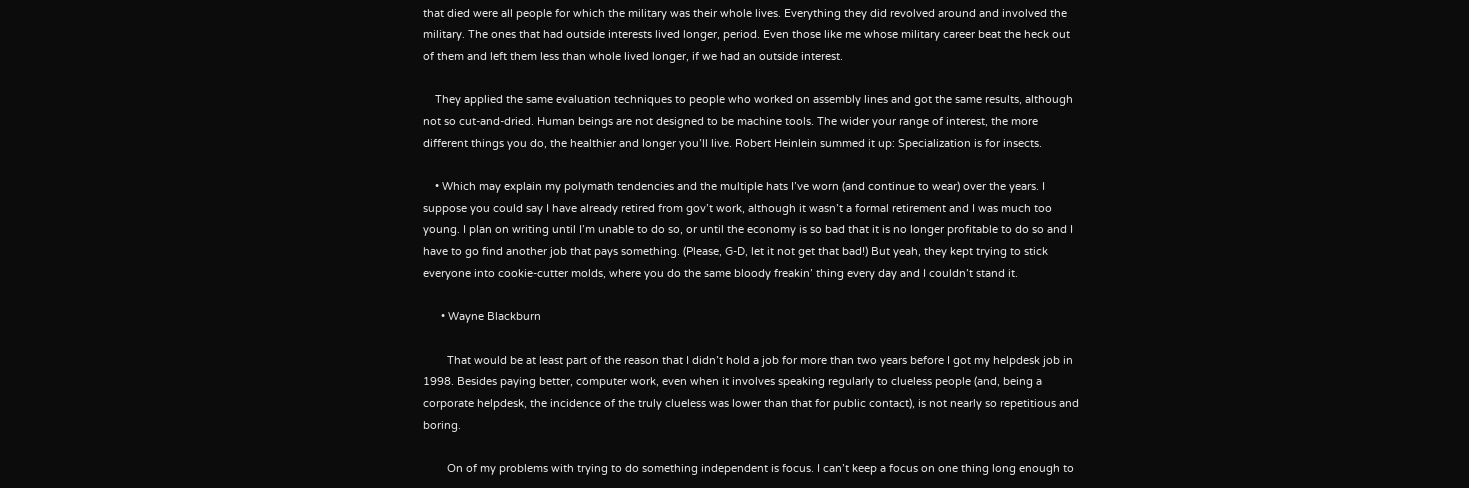that died were all people for which the military was their whole lives. Everything they did revolved around and involved the military. The ones that had outside interests lived longer, period. Even those like me whose military career beat the heck out of them and left them less than whole lived longer, if we had an outside interest.

    They applied the same evaluation techniques to people who worked on assembly lines and got the same results, although not so cut-and-dried. Human beings are not designed to be machine tools. The wider your range of interest, the more different things you do, the healthier and longer you’ll live. Robert Heinlein summed it up: Specialization is for insects.

    • Which may explain my polymath tendencies and the multiple hats I’ve worn (and continue to wear) over the years. I suppose you could say I have already retired from gov’t work, although it wasn’t a formal retirement and I was much too young. I plan on writing until I’m unable to do so, or until the economy is so bad that it is no longer profitable to do so and I have to go find another job that pays something. (Please, G-D, let it not get that bad!) But yeah, they kept trying to stick everyone into cookie-cutter molds, where you do the same bloody freakin’ thing every day and I couldn’t stand it.

      • Wayne Blackburn

        That would be at least part of the reason that I didn’t hold a job for more than two years before I got my helpdesk job in 1998. Besides paying better, computer work, even when it involves speaking regularly to clueless people (and, being a corporate helpdesk, the incidence of the truly clueless was lower than that for public contact), is not nearly so repetitious and boring.

        On of my problems with trying to do something independent is focus. I can’t keep a focus on one thing long enough to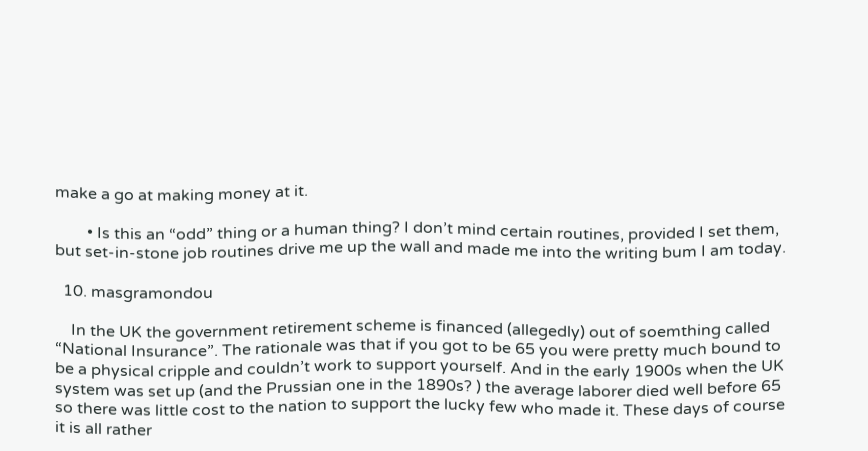make a go at making money at it.

        • Is this an “odd” thing or a human thing? I don’t mind certain routines, provided I set them, but set-in-stone job routines drive me up the wall and made me into the writing bum I am today.

  10. masgramondou

    In the UK the government retirement scheme is financed (allegedly) out of soemthing called “National Insurance”. The rationale was that if you got to be 65 you were pretty much bound to be a physical cripple and couldn’t work to support yourself. And in the early 1900s when the UK system was set up (and the Prussian one in the 1890s? ) the average laborer died well before 65 so there was little cost to the nation to support the lucky few who made it. These days of course it is all rather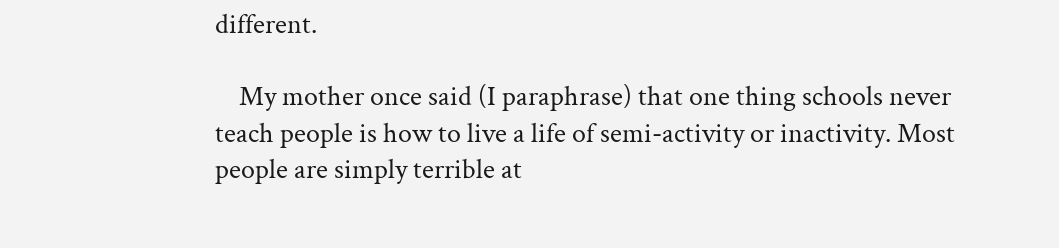different.

    My mother once said (I paraphrase) that one thing schools never teach people is how to live a life of semi-activity or inactivity. Most people are simply terrible at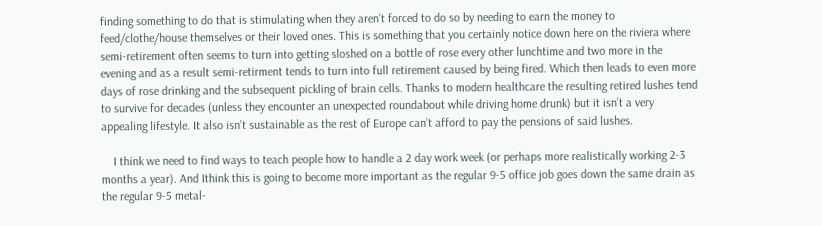finding something to do that is stimulating when they aren’t forced to do so by needing to earn the money to feed/clothe/house themselves or their loved ones. This is something that you certainly notice down here on the riviera where semi-retirement often seems to turn into getting sloshed on a bottle of rose every other lunchtime and two more in the evening and as a result semi-retirment tends to turn into full retirement caused by being fired. Which then leads to even more days of rose drinking and the subsequent pickling of brain cells. Thanks to modern healthcare the resulting retired lushes tend to survive for decades (unless they encounter an unexpected roundabout while driving home drunk) but it isn’t a very appealing lifestyle. It also isn’t sustainable as the rest of Europe can’t afford to pay the pensions of said lushes.

    I think we need to find ways to teach people how to handle a 2 day work week (or perhaps more realistically working 2-3 months a year). And Ithink this is going to become more important as the regular 9-5 office job goes down the same drain as the regular 9-5 metal-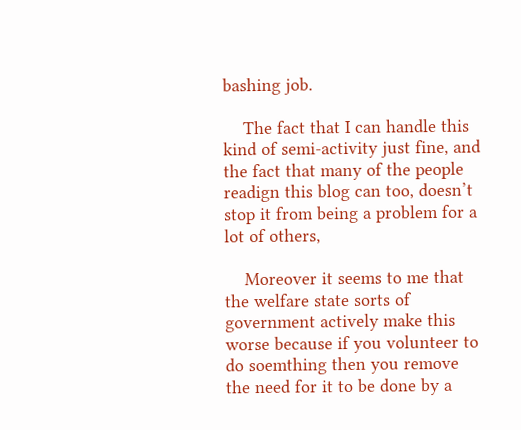bashing job.

    The fact that I can handle this kind of semi-activity just fine, and the fact that many of the people readign this blog can too, doesn’t stop it from being a problem for a lot of others,

    Moreover it seems to me that the welfare state sorts of government actively make this worse because if you volunteer to do soemthing then you remove the need for it to be done by a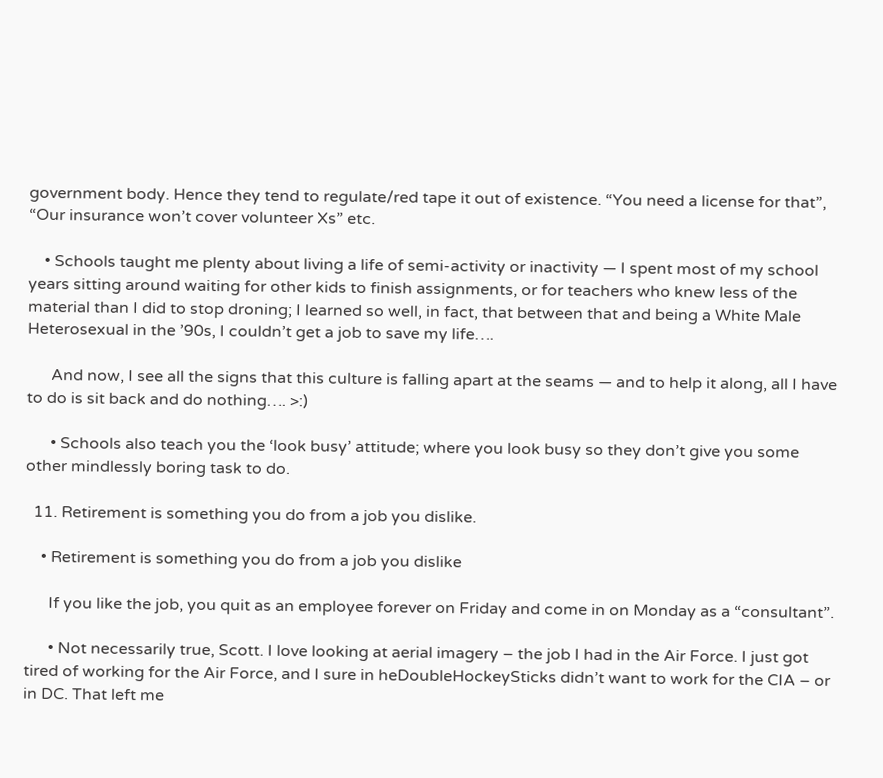government body. Hence they tend to regulate/red tape it out of existence. “You need a license for that”, “Our insurance won’t cover volunteer Xs” etc.

    • Schools taught me plenty about living a life of semi-activity or inactivity — I spent most of my school years sitting around waiting for other kids to finish assignments, or for teachers who knew less of the material than I did to stop droning; I learned so well, in fact, that between that and being a White Male Heterosexual in the ’90s, I couldn’t get a job to save my life….

      And now, I see all the signs that this culture is falling apart at the seams — and to help it along, all I have to do is sit back and do nothing…. >:)

      • Schools also teach you the ‘look busy’ attitude; where you look busy so they don’t give you some other mindlessly boring task to do.

  11. Retirement is something you do from a job you dislike.

    • Retirement is something you do from a job you dislike

      If you like the job, you quit as an employee forever on Friday and come in on Monday as a “consultant”.

      • Not necessarily true, Scott. I love looking at aerial imagery – the job I had in the Air Force. I just got tired of working for the Air Force, and I sure in heDoubleHockeySticks didn’t want to work for the CIA – or in DC. That left me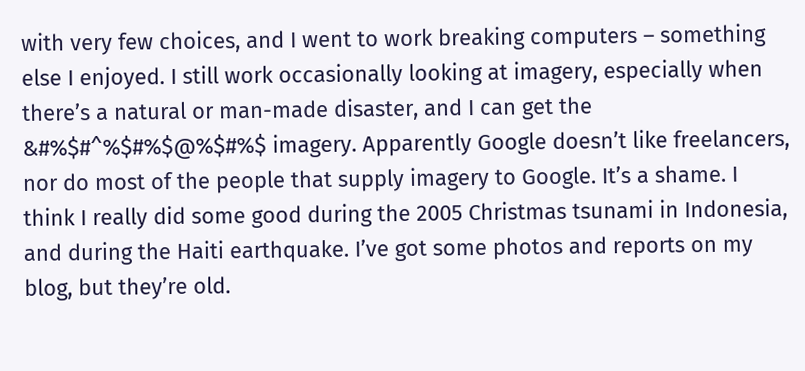with very few choices, and I went to work breaking computers – something else I enjoyed. I still work occasionally looking at imagery, especially when there’s a natural or man-made disaster, and I can get the &#%$#^%$#%$@%$#%$ imagery. Apparently Google doesn’t like freelancers, nor do most of the people that supply imagery to Google. It’s a shame. I think I really did some good during the 2005 Christmas tsunami in Indonesia, and during the Haiti earthquake. I’ve got some photos and reports on my blog, but they’re old.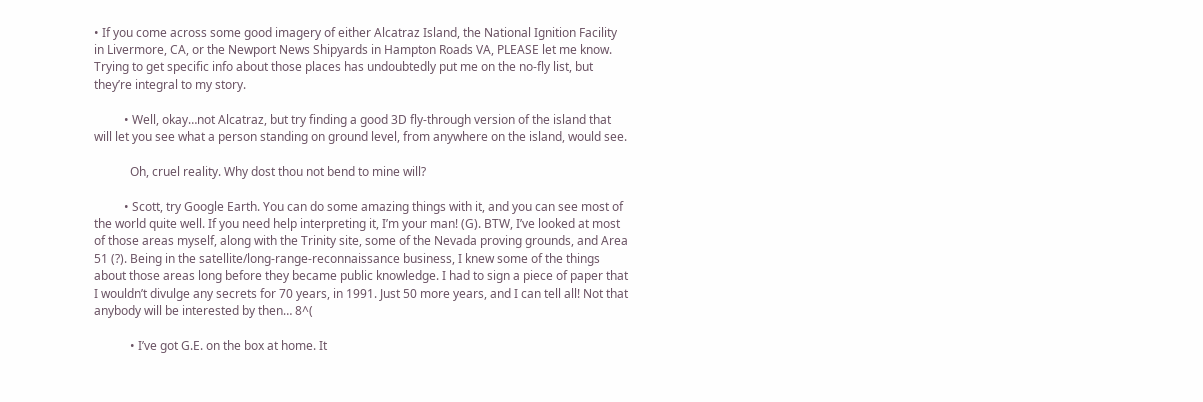• If you come across some good imagery of either Alcatraz Island, the National Ignition Facility in Livermore, CA, or the Newport News Shipyards in Hampton Roads VA, PLEASE let me know. Trying to get specific info about those places has undoubtedly put me on the no-fly list, but they’re integral to my story.

          • Well, okay…not Alcatraz, but try finding a good 3D fly-through version of the island that will let you see what a person standing on ground level, from anywhere on the island, would see.

            Oh, cruel reality. Why dost thou not bend to mine will?

          • Scott, try Google Earth. You can do some amazing things with it, and you can see most of the world quite well. If you need help interpreting it, I’m your man! (G). BTW, I’ve looked at most of those areas myself, along with the Trinity site, some of the Nevada proving grounds, and Area 51 (?). Being in the satellite/long-range-reconnaissance business, I knew some of the things about those areas long before they became public knowledge. I had to sign a piece of paper that I wouldn’t divulge any secrets for 70 years, in 1991. Just 50 more years, and I can tell all! Not that anybody will be interested by then… 8^(

            • I’ve got G.E. on the box at home. It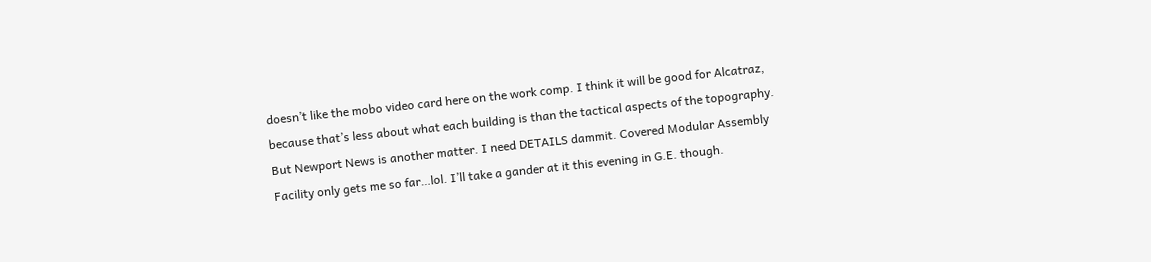doesn’t like the mobo video card here on the work comp. I think it will be good for Alcatraz, because that’s less about what each building is than the tactical aspects of the topography. But Newport News is another matter. I need DETAILS dammit. Covered Modular Assembly Facility only gets me so far…lol. I’ll take a gander at it this evening in G.E. though.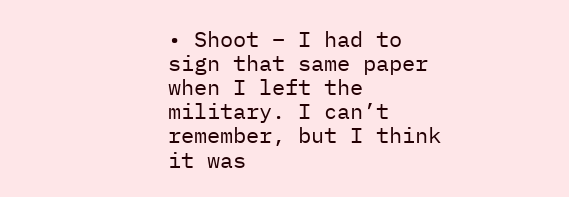• Shoot – I had to sign that same paper when I left the military. I can’t remember, but I think it was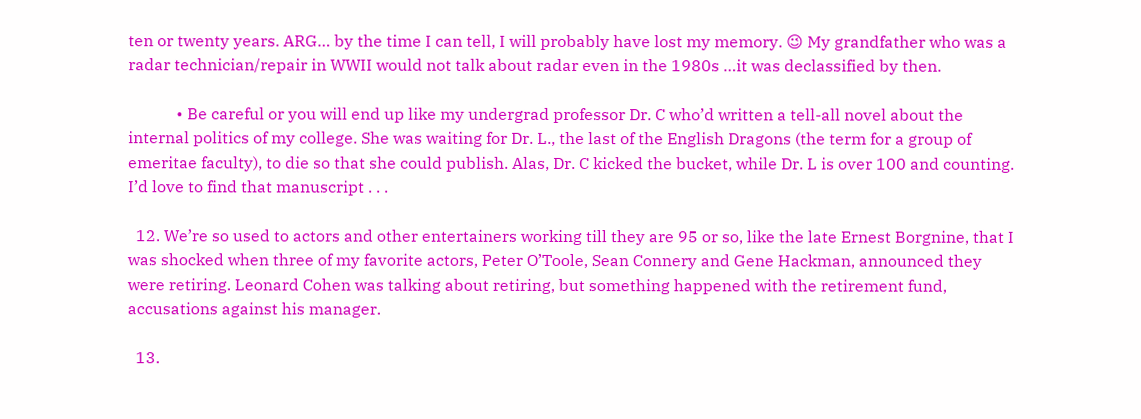ten or twenty years. ARG… by the time I can tell, I will probably have lost my memory. 😉 My grandfather who was a radar technician/repair in WWII would not talk about radar even in the 1980s …it was declassified by then.

            • Be careful or you will end up like my undergrad professor Dr. C who’d written a tell-all novel about the internal politics of my college. She was waiting for Dr. L., the last of the English Dragons (the term for a group of emeritae faculty), to die so that she could publish. Alas, Dr. C kicked the bucket, while Dr. L is over 100 and counting. I’d love to find that manuscript . . .

  12. We’re so used to actors and other entertainers working till they are 95 or so, like the late Ernest Borgnine, that I was shocked when three of my favorite actors, Peter O’Toole, Sean Connery and Gene Hackman, announced they were retiring. Leonard Cohen was talking about retiring, but something happened with the retirement fund, accusations against his manager.

  13.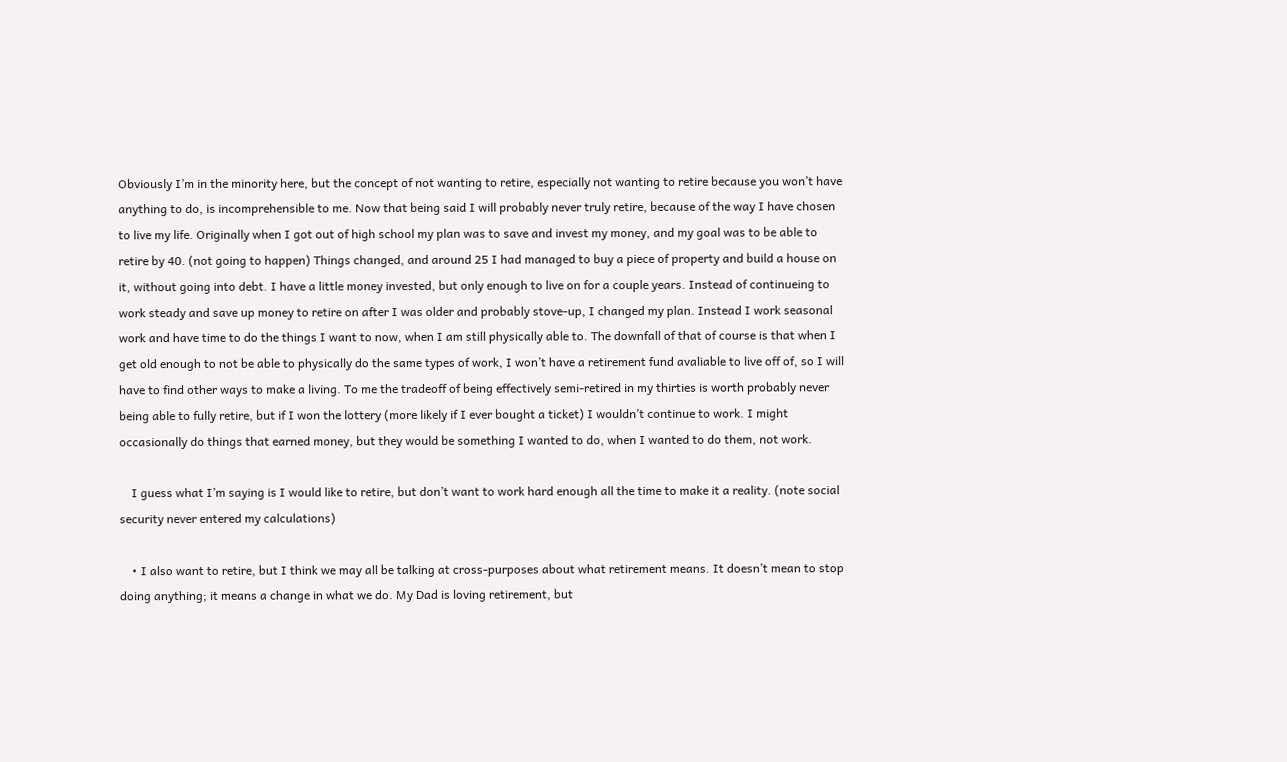Obviously I’m in the minority here, but the concept of not wanting to retire, especially not wanting to retire because you won’t have anything to do, is incomprehensible to me. Now that being said I will probably never truly retire, because of the way I have chosen to live my life. Originally when I got out of high school my plan was to save and invest my money, and my goal was to be able to retire by 40. (not going to happen) Things changed, and around 25 I had managed to buy a piece of property and build a house on it, without going into debt. I have a little money invested, but only enough to live on for a couple years. Instead of continueing to work steady and save up money to retire on after I was older and probably stove-up, I changed my plan. Instead I work seasonal work and have time to do the things I want to now, when I am still physically able to. The downfall of that of course is that when I get old enough to not be able to physically do the same types of work, I won’t have a retirement fund avaliable to live off of, so I will have to find other ways to make a living. To me the tradeoff of being effectively semi-retired in my thirties is worth probably never being able to fully retire, but if I won the lottery (more likely if I ever bought a ticket) I wouldn’t continue to work. I might occasionally do things that earned money, but they would be something I wanted to do, when I wanted to do them, not work.

    I guess what I’m saying is I would like to retire, but don’t want to work hard enough all the time to make it a reality. (note social security never entered my calculations)

    • I also want to retire, but I think we may all be talking at cross-purposes about what retirement means. It doesn’t mean to stop doing anything; it means a change in what we do. My Dad is loving retirement, but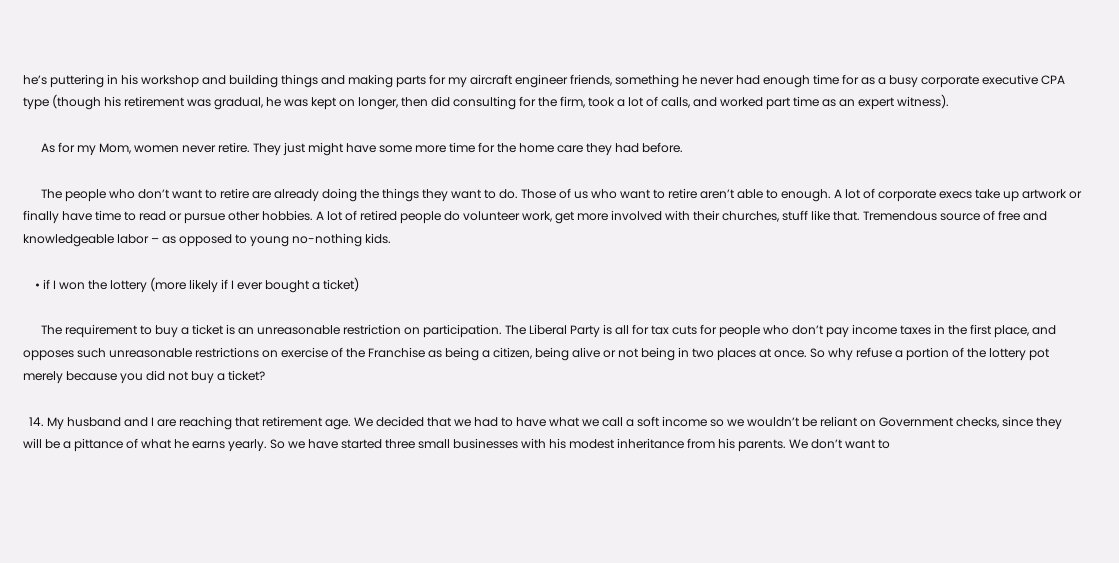he’s puttering in his workshop and building things and making parts for my aircraft engineer friends, something he never had enough time for as a busy corporate executive CPA type (though his retirement was gradual, he was kept on longer, then did consulting for the firm, took a lot of calls, and worked part time as an expert witness).

      As for my Mom, women never retire. They just might have some more time for the home care they had before.

      The people who don’t want to retire are already doing the things they want to do. Those of us who want to retire aren’t able to enough. A lot of corporate execs take up artwork or finally have time to read or pursue other hobbies. A lot of retired people do volunteer work, get more involved with their churches, stuff like that. Tremendous source of free and knowledgeable labor – as opposed to young no-nothing kids.

    • if I won the lottery (more likely if I ever bought a ticket)

      The requirement to buy a ticket is an unreasonable restriction on participation. The Liberal Party is all for tax cuts for people who don’t pay income taxes in the first place, and opposes such unreasonable restrictions on exercise of the Franchise as being a citizen, being alive or not being in two places at once. So why refuse a portion of the lottery pot merely because you did not buy a ticket?

  14. My husband and I are reaching that retirement age. We decided that we had to have what we call a soft income so we wouldn’t be reliant on Government checks, since they will be a pittance of what he earns yearly. So we have started three small businesses with his modest inheritance from his parents. We don’t want to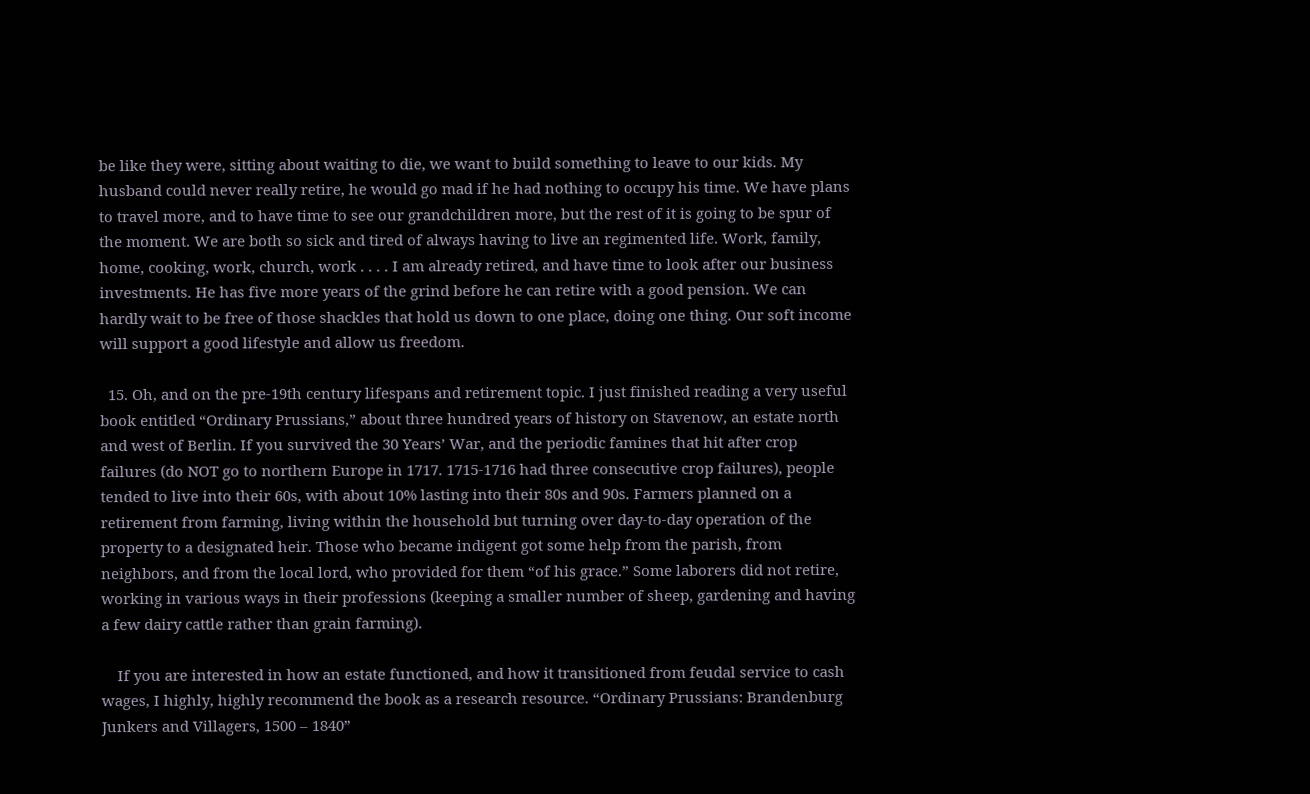be like they were, sitting about waiting to die, we want to build something to leave to our kids. My husband could never really retire, he would go mad if he had nothing to occupy his time. We have plans to travel more, and to have time to see our grandchildren more, but the rest of it is going to be spur of the moment. We are both so sick and tired of always having to live an regimented life. Work, family, home, cooking, work, church, work . . . . I am already retired, and have time to look after our business investments. He has five more years of the grind before he can retire with a good pension. We can hardly wait to be free of those shackles that hold us down to one place, doing one thing. Our soft income will support a good lifestyle and allow us freedom.

  15. Oh, and on the pre-19th century lifespans and retirement topic. I just finished reading a very useful book entitled “Ordinary Prussians,” about three hundred years of history on Stavenow, an estate north and west of Berlin. If you survived the 30 Years’ War, and the periodic famines that hit after crop failures (do NOT go to northern Europe in 1717. 1715-1716 had three consecutive crop failures), people tended to live into their 60s, with about 10% lasting into their 80s and 90s. Farmers planned on a retirement from farming, living within the household but turning over day-to-day operation of the property to a designated heir. Those who became indigent got some help from the parish, from neighbors, and from the local lord, who provided for them “of his grace.” Some laborers did not retire, working in various ways in their professions (keeping a smaller number of sheep, gardening and having a few dairy cattle rather than grain farming).

    If you are interested in how an estate functioned, and how it transitioned from feudal service to cash wages, I highly, highly recommend the book as a research resource. “Ordinary Prussians: Brandenburg Junkers and Villagers, 1500 – 1840”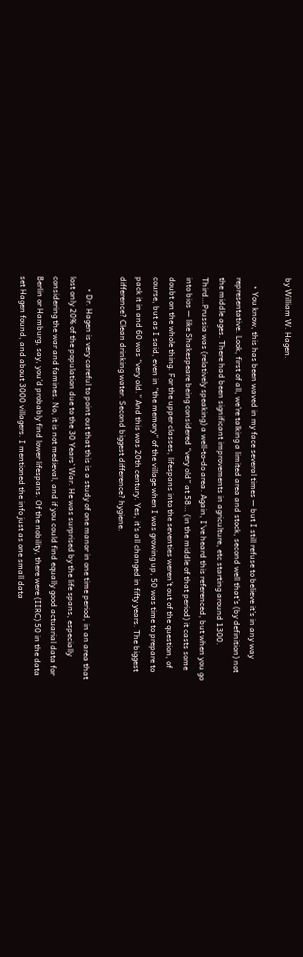by William W. Hagen.

    • You know, this has been waved in my face several times — but I still refuse to believe it’s in any way representative. Look, first of all, we’re talking a limited area and stock, second well that’s (by definition) not the middle ages. There had been significant improvements in agriculture, etc starting around 1300. Third…Prussia was (relatively speaking) a well-to-do area. Again, I’ve heard this referenced, but when you go into bios — like Shakespeare being considered “very old” at 58… (in the middle of that period) it casts some doubt on the whole thing. For the upper classes, lifespans into the seventies weren’t out of the question, of course, but as I said, even in “the memory” of the village when I was growing up, 50 was time to prepare to pack it in and 60 was “very old.” And this was 20th century. Yes, it’s all changed in fifty years. The biggest difference? Clean drinking water. Second biggest difference? hygiene.

      • Dr. Hagen is very careful to point out that this is a study of one manor in one time period, in an area that lost only 20% of the population due to the 30 Years’ War. He was surprised by the life spans, especially considering the war and famines. No, it is not medieval, and if you could find equally good actuarial data for Berlin or Hamburg, say, you’d probably find lower lifespans. Of the nobility, there were (IIRC) 50 in the data set Hagen found, and about 3000 villagers. I mentioned the info just as one small data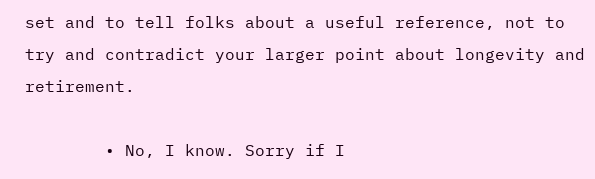set and to tell folks about a useful reference, not to try and contradict your larger point about longevity and retirement.

        • No, I know. Sorry if I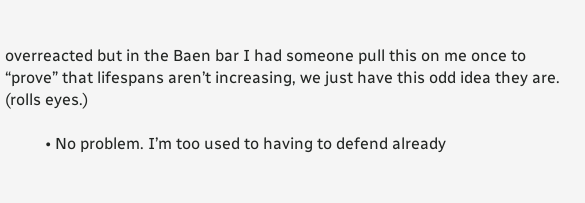overreacted but in the Baen bar I had someone pull this on me once to “prove” that lifespans aren’t increasing, we just have this odd idea they are. (rolls eyes.)

          • No problem. I’m too used to having to defend already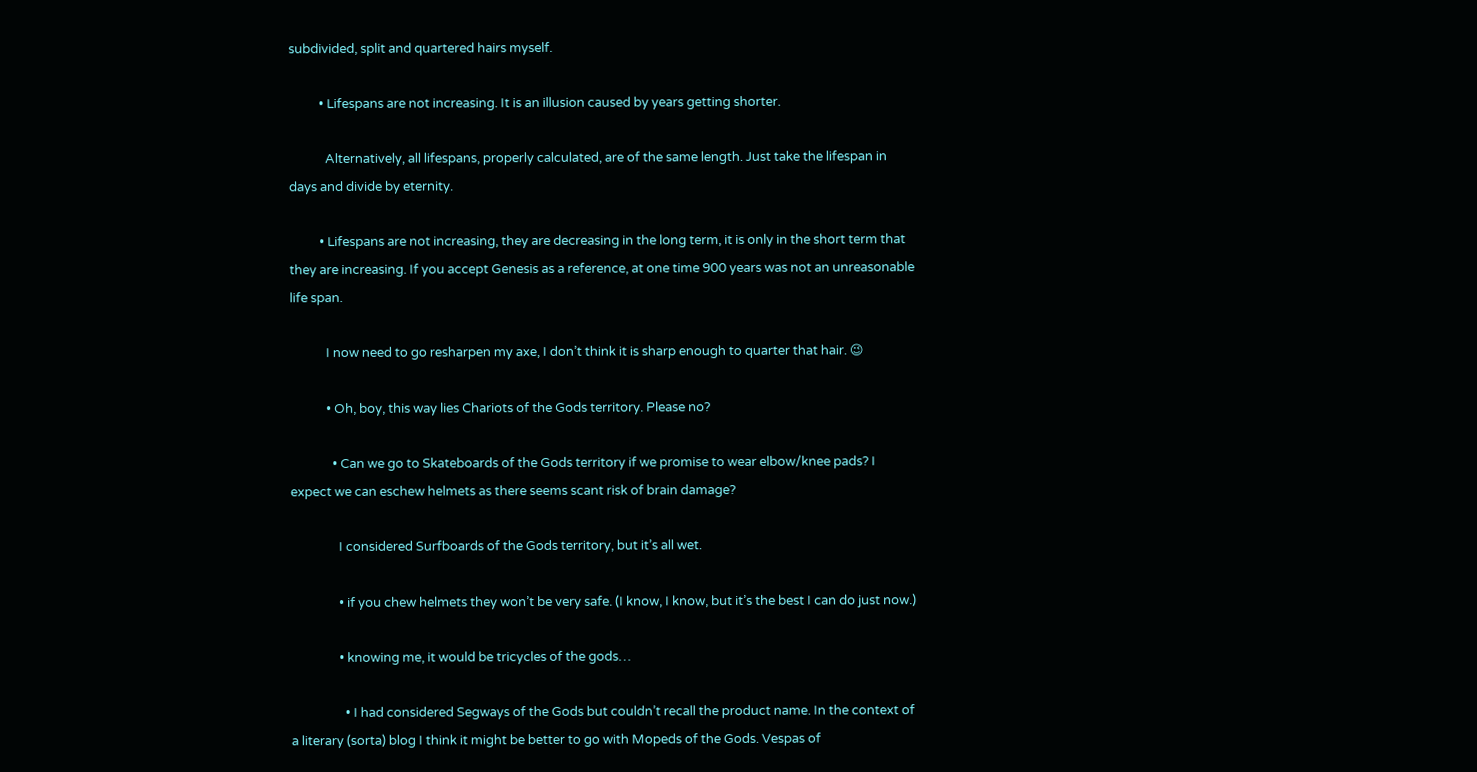subdivided, split and quartered hairs myself.

          • Lifespans are not increasing. It is an illusion caused by years getting shorter.

            Alternatively, all lifespans, properly calculated, are of the same length. Just take the lifespan in days and divide by eternity.

          • Lifespans are not increasing, they are decreasing in the long term, it is only in the short term that they are increasing. If you accept Genesis as a reference, at one time 900 years was not an unreasonable life span.

            I now need to go resharpen my axe, I don’t think it is sharp enough to quarter that hair. 😉

            • Oh, boy, this way lies Chariots of the Gods territory. Please no?

              • Can we go to Skateboards of the Gods territory if we promise to wear elbow/knee pads? I expect we can eschew helmets as there seems scant risk of brain damage?

                I considered Surfboards of the Gods territory, but it’s all wet.

                • if you chew helmets they won’t be very safe. (I know, I know, but it’s the best I can do just now.)

                • knowing me, it would be tricycles of the gods…

                  • I had considered Segways of the Gods but couldn’t recall the product name. In the context of a literary (sorta) blog I think it might be better to go with Mopeds of the Gods. Vespas of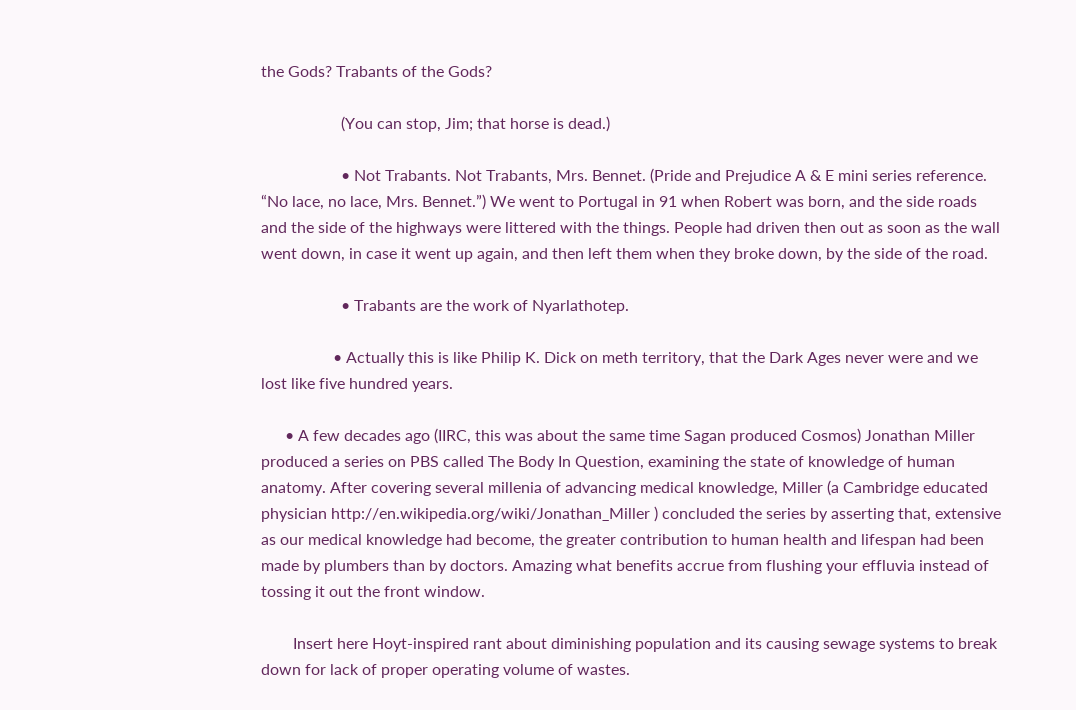the Gods? Trabants of the Gods?

                    (You can stop, Jim; that horse is dead.)

                    • Not Trabants. Not Trabants, Mrs. Bennet. (Pride and Prejudice A & E mini series reference. “No lace, no lace, Mrs. Bennet.”) We went to Portugal in 91 when Robert was born, and the side roads and the side of the highways were littered with the things. People had driven then out as soon as the wall went down, in case it went up again, and then left them when they broke down, by the side of the road.

                    • Trabants are the work of Nyarlathotep.

                  • Actually this is like Philip K. Dick on meth territory, that the Dark Ages never were and we lost like five hundred years.

      • A few decades ago (IIRC, this was about the same time Sagan produced Cosmos) Jonathan Miller produced a series on PBS called The Body In Question, examining the state of knowledge of human anatomy. After covering several millenia of advancing medical knowledge, Miller (a Cambridge educated physician http://en.wikipedia.org/wiki/Jonathan_Miller ) concluded the series by asserting that, extensive as our medical knowledge had become, the greater contribution to human health and lifespan had been made by plumbers than by doctors. Amazing what benefits accrue from flushing your effluvia instead of tossing it out the front window.

        Insert here Hoyt-inspired rant about diminishing population and its causing sewage systems to break down for lack of proper operating volume of wastes.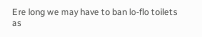Ere long we may have to ban lo-flo toilets as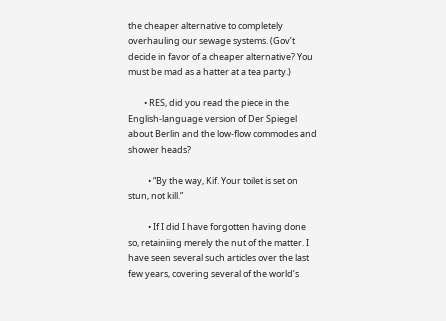the cheaper alternative to completely overhauling our sewage systems. (Gov’t decide in favor of a cheaper alternative? You must be mad as a hatter at a tea party.)

        • RES, did you read the piece in the English-language version of Der Spiegel about Berlin and the low-flow commodes and shower heads?

          • “By the way, Kif. Your toilet is set on stun, not kill.”

          • If I did I have forgotten having done so, retainiing merely the nut of the matter. I have seen several such articles over the last few years, covering several of the world’s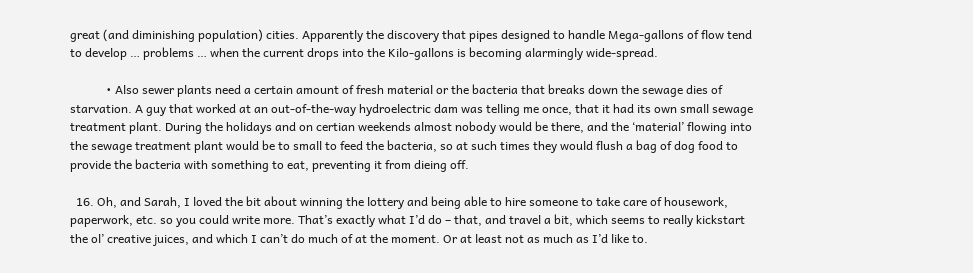great (and diminishing population) cities. Apparently the discovery that pipes designed to handle Mega-gallons of flow tend to develop … problems … when the current drops into the Kilo-gallons is becoming alarmingly wide-spread.

            • Also sewer plants need a certain amount of fresh material or the bacteria that breaks down the sewage dies of starvation. A guy that worked at an out-of-the-way hydroelectric dam was telling me once, that it had its own small sewage treatment plant. During the holidays and on certian weekends almost nobody would be there, and the ‘material’ flowing into the sewage treatment plant would be to small to feed the bacteria, so at such times they would flush a bag of dog food to provide the bacteria with something to eat, preventing it from dieing off.

  16. Oh, and Sarah, I loved the bit about winning the lottery and being able to hire someone to take care of housework, paperwork, etc. so you could write more. That’s exactly what I’d do – that, and travel a bit, which seems to really kickstart the ol’ creative juices, and which I can’t do much of at the moment. Or at least not as much as I’d like to.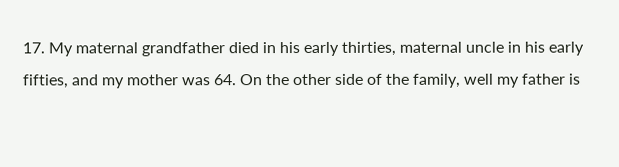17. My maternal grandfather died in his early thirties, maternal uncle in his early fifties, and my mother was 64. On the other side of the family, well my father is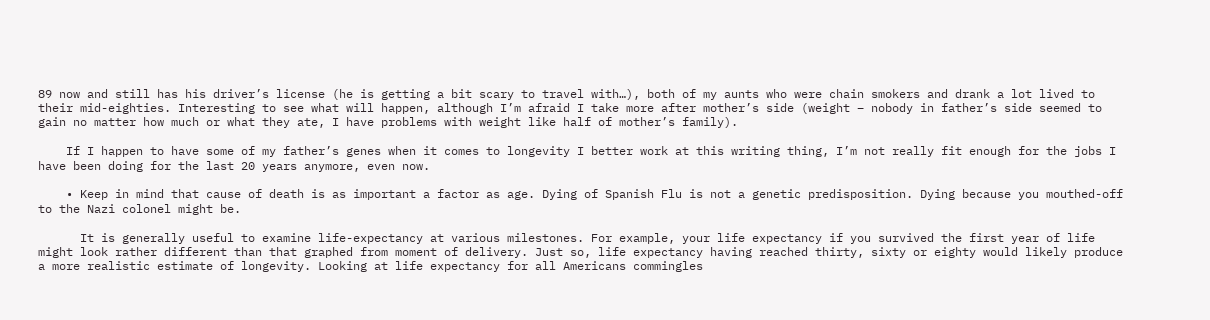89 now and still has his driver’s license (he is getting a bit scary to travel with…), both of my aunts who were chain smokers and drank a lot lived to their mid-eighties. Interesting to see what will happen, although I’m afraid I take more after mother’s side (weight – nobody in father’s side seemed to gain no matter how much or what they ate, I have problems with weight like half of mother’s family).

    If I happen to have some of my father’s genes when it comes to longevity I better work at this writing thing, I’m not really fit enough for the jobs I have been doing for the last 20 years anymore, even now.

    • Keep in mind that cause of death is as important a factor as age. Dying of Spanish Flu is not a genetic predisposition. Dying because you mouthed-off to the Nazi colonel might be.

      It is generally useful to examine life-expectancy at various milestones. For example, your life expectancy if you survived the first year of life might look rather different than that graphed from moment of delivery. Just so, life expectancy having reached thirty, sixty or eighty would likely produce a more realistic estimate of longevity. Looking at life expectancy for all Americans commingles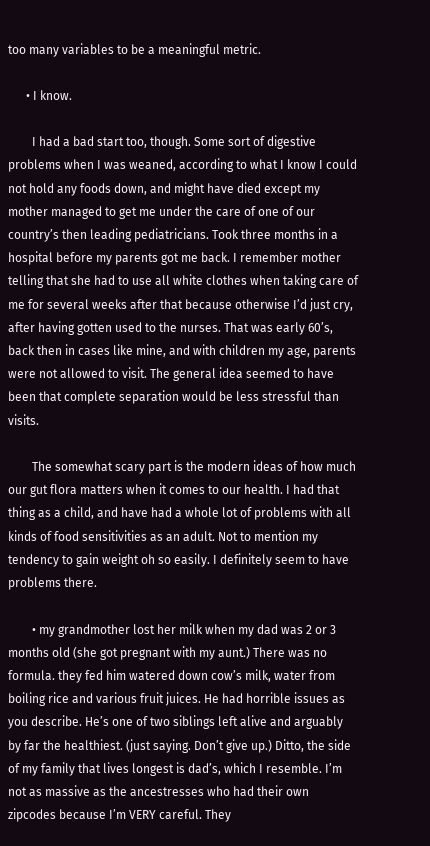too many variables to be a meaningful metric.

      • I know.

        I had a bad start too, though. Some sort of digestive problems when I was weaned, according to what I know I could not hold any foods down, and might have died except my mother managed to get me under the care of one of our country’s then leading pediatricians. Took three months in a hospital before my parents got me back. I remember mother telling that she had to use all white clothes when taking care of me for several weeks after that because otherwise I’d just cry, after having gotten used to the nurses. That was early 60’s, back then in cases like mine, and with children my age, parents were not allowed to visit. The general idea seemed to have been that complete separation would be less stressful than visits.

        The somewhat scary part is the modern ideas of how much our gut flora matters when it comes to our health. I had that thing as a child, and have had a whole lot of problems with all kinds of food sensitivities as an adult. Not to mention my tendency to gain weight oh so easily. I definitely seem to have problems there.

        • my grandmother lost her milk when my dad was 2 or 3 months old (she got pregnant with my aunt.) There was no formula. they fed him watered down cow’s milk, water from boiling rice and various fruit juices. He had horrible issues as you describe. He’s one of two siblings left alive and arguably by far the healthiest. (just saying. Don’t give up.) Ditto, the side of my family that lives longest is dad’s, which I resemble. I’m not as massive as the ancestresses who had their own zipcodes because I’m VERY careful. They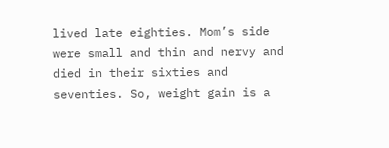lived late eighties. Mom’s side were small and thin and nervy and died in their sixties and seventies. So, weight gain is a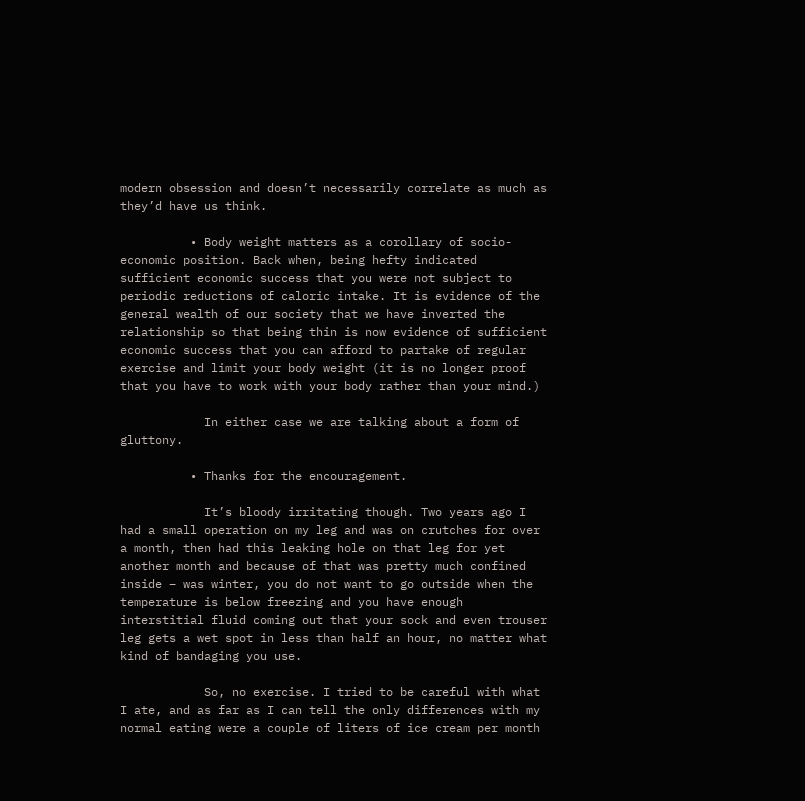modern obsession and doesn’t necessarily correlate as much as they’d have us think.

          • Body weight matters as a corollary of socio-economic position. Back when, being hefty indicated sufficient economic success that you were not subject to periodic reductions of caloric intake. It is evidence of the general wealth of our society that we have inverted the relationship so that being thin is now evidence of sufficient economic success that you can afford to partake of regular exercise and limit your body weight (it is no longer proof that you have to work with your body rather than your mind.)

            In either case we are talking about a form of gluttony.

          • Thanks for the encouragement.

            It’s bloody irritating though. Two years ago I had a small operation on my leg and was on crutches for over a month, then had this leaking hole on that leg for yet another month and because of that was pretty much confined inside – was winter, you do not want to go outside when the temperature is below freezing and you have enough interstitial fluid coming out that your sock and even trouser leg gets a wet spot in less than half an hour, no matter what kind of bandaging you use.

            So, no exercise. I tried to be careful with what I ate, and as far as I can tell the only differences with my normal eating were a couple of liters of ice cream per month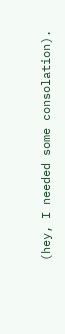(hey, I needed some consolation).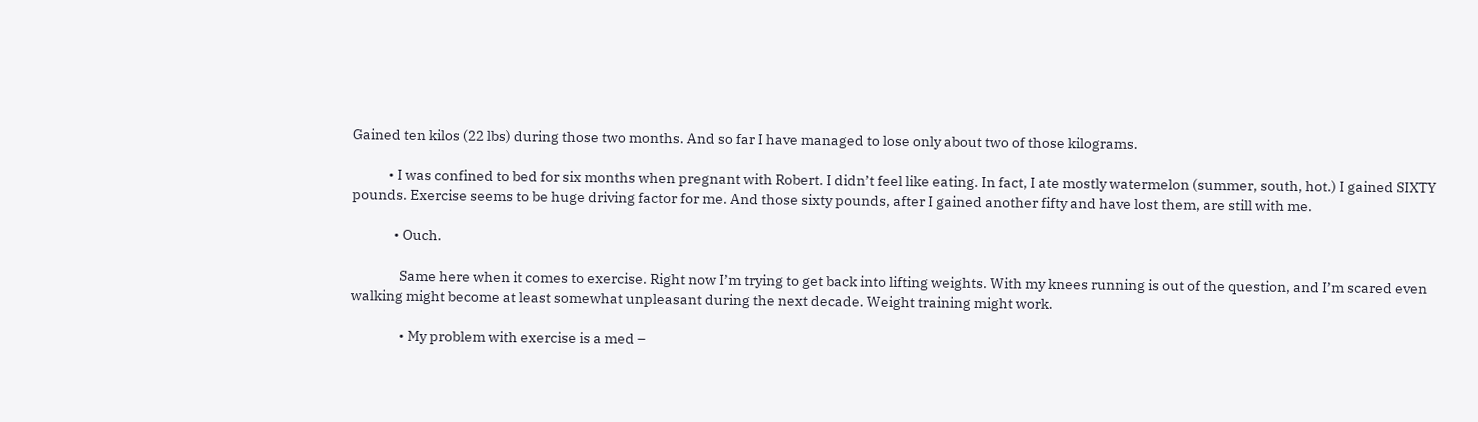Gained ten kilos (22 lbs) during those two months. And so far I have managed to lose only about two of those kilograms.

            • I was confined to bed for six months when pregnant with Robert. I didn’t feel like eating. In fact, I ate mostly watermelon (summer, south, hot.) I gained SIXTY pounds. Exercise seems to be huge driving factor for me. And those sixty pounds, after I gained another fifty and have lost them, are still with me.

              • Ouch.

                Same here when it comes to exercise. Right now I’m trying to get back into lifting weights. With my knees running is out of the question, and I’m scared even walking might become at least somewhat unpleasant during the next decade. Weight training might work.

                • My problem with exercise is a med –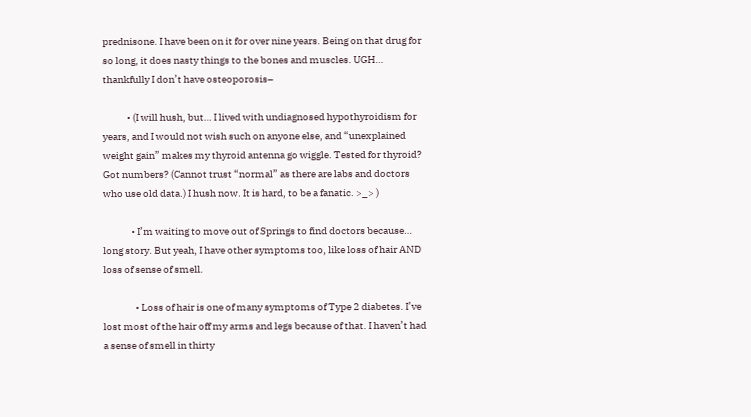prednisone. I have been on it for over nine years. Being on that drug for so long, it does nasty things to the bones and muscles. UGH… thankfully I don’t have osteoporosis–

            • (I will hush, but… I lived with undiagnosed hypothyroidism for years, and I would not wish such on anyone else, and “unexplained weight gain” makes my thyroid antenna go wiggle. Tested for thyroid? Got numbers? (Cannot trust “normal” as there are labs and doctors who use old data.) I hush now. It is hard, to be a fanatic. >_> )

              • I’m waiting to move out of Springs to find doctors because… long story. But yeah, I have other symptoms too, like loss of hair AND loss of sense of smell.

                • Loss of hair is one of many symptoms of Type 2 diabetes. I’ve lost most of the hair off my arms and legs because of that. I haven’t had a sense of smell in thirty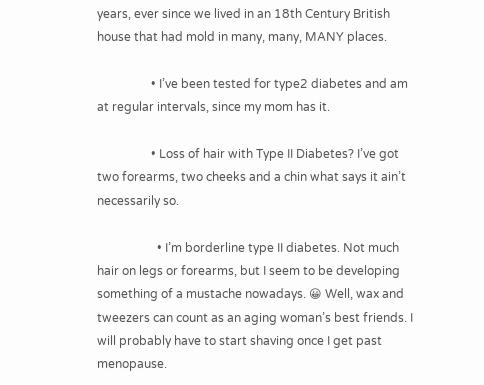years, ever since we lived in an 18th Century British house that had mold in many, many, MANY places.

                  • I’ve been tested for type2 diabetes and am at regular intervals, since my mom has it.

                  • Loss of hair with Type II Diabetes? I’ve got two forearms, two cheeks and a chin what says it ain’t necessarily so.

                    • I’m borderline type II diabetes. Not much hair on legs or forearms, but I seem to be developing something of a mustache nowadays. 😀 Well, wax and tweezers can count as an aging woman’s best friends. I will probably have to start shaving once I get past menopause.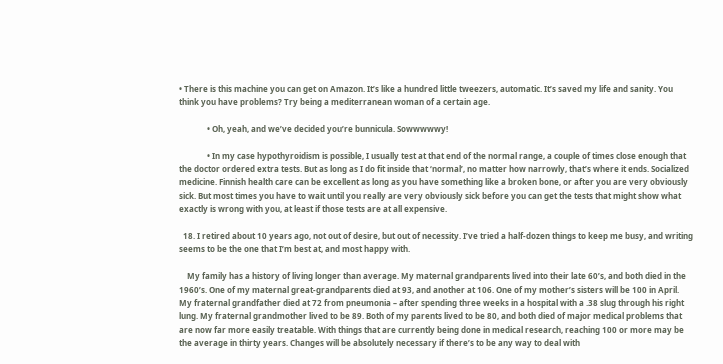• There is this machine you can get on Amazon. It’s like a hundred little tweezers, automatic. It’s saved my life and sanity. You think you have problems? Try being a mediterranean woman of a certain age.

              • Oh, yeah, and we’ve decided you’re bunnicula. Sowwwwwy!

              • In my case hypothyroidism is possible, I usually test at that end of the normal range, a couple of times close enough that the doctor ordered extra tests. But as long as I do fit inside that ‘normal’, no matter how narrowly, that’s where it ends. Socialized medicine. Finnish health care can be excellent as long as you have something like a broken bone, or after you are very obviously sick. But most times you have to wait until you really are very obviously sick before you can get the tests that might show what exactly is wrong with you, at least if those tests are at all expensive.

  18. I retired about 10 years ago, not out of desire, but out of necessity. I’ve tried a half-dozen things to keep me busy, and writing seems to be the one that I’m best at, and most happy with.

    My family has a history of living longer than average. My maternal grandparents lived into their late 60’s, and both died in the 1960’s. One of my maternal great-grandparents died at 93, and another at 106. One of my mother’s sisters will be 100 in April. My fraternal grandfather died at 72 from pneumonia – after spending three weeks in a hospital with a .38 slug through his right lung. My fraternal grandmother lived to be 89. Both of my parents lived to be 80, and both died of major medical problems that are now far more easily treatable. With things that are currently being done in medical research, reaching 100 or more may be the average in thirty years. Changes will be absolutely necessary if there’s to be any way to deal with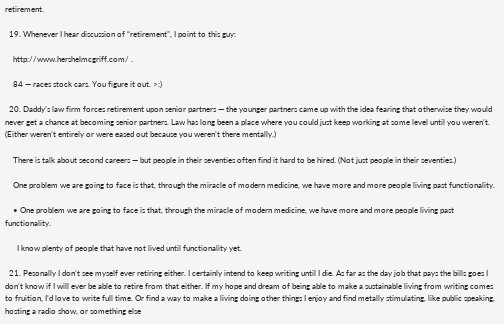retirement.

  19. Whenever I hear discussion of “retirement”, I point to this guy:

    http://www.hershelmcgriff.com/ .

    84 — races stock cars. You figure it out. >:)

  20. Daddy’s law firm forces retirement upon senior partners — the younger partners came up with the idea fearing that otherwise they would never get a chance at becoming senior partners. Law has long been a place where you could just keep working at some level until you weren’t. (Either weren’t entirely or were eased out because you weren’t there mentally.)

    There is talk about second careers — but people in their seventies often find it hard to be hired. (Not just people in their seventies.)

    One problem we are going to face is that, through the miracle of modern medicine, we have more and more people living past functionality.

    • One problem we are going to face is that, through the miracle of modern medicine, we have more and more people living past functionality.

      I know plenty of people that have not lived until functionality yet.

  21. Pesonally I don’t see myself ever retiring either. I certainly intend to keep writing until I die. As far as the day job that pays the bills goes I don’t know if I will ever be able to retire from that either. If my hope and dream of being able to make a sustainable living from writing comes to fruition, I’d love to write full time. Or find a way to make a living doing other things I enjoy and find metally stimulating, like public speaking, hosting a radio show, or something else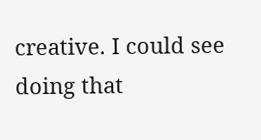creative. I could see doing that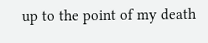up to the point of my death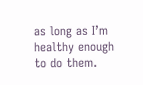as long as I’m healthy enough to do them.